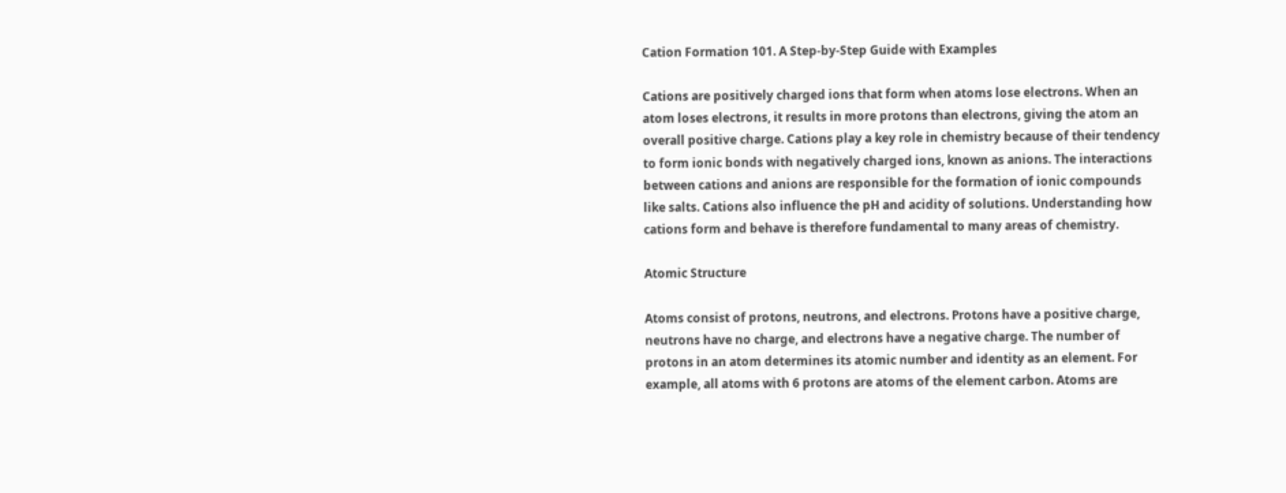Cation Formation 101. A Step-by-Step Guide with Examples

Cations are positively charged ions that form when atoms lose electrons. When an atom loses electrons, it results in more protons than electrons, giving the atom an overall positive charge. Cations play a key role in chemistry because of their tendency to form ionic bonds with negatively charged ions, known as anions. The interactions between cations and anions are responsible for the formation of ionic compounds like salts. Cations also influence the pH and acidity of solutions. Understanding how cations form and behave is therefore fundamental to many areas of chemistry.

Atomic Structure

Atoms consist of protons, neutrons, and electrons. Protons have a positive charge, neutrons have no charge, and electrons have a negative charge. The number of protons in an atom determines its atomic number and identity as an element. For example, all atoms with 6 protons are atoms of the element carbon. Atoms are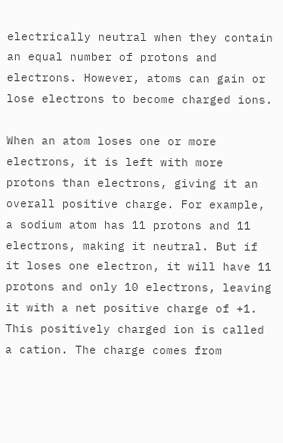electrically neutral when they contain an equal number of protons and electrons. However, atoms can gain or lose electrons to become charged ions.

When an atom loses one or more electrons, it is left with more protons than electrons, giving it an overall positive charge. For example, a sodium atom has 11 protons and 11 electrons, making it neutral. But if it loses one electron, it will have 11 protons and only 10 electrons, leaving it with a net positive charge of +1. This positively charged ion is called a cation. The charge comes from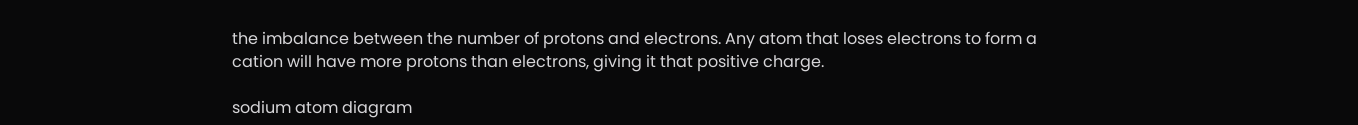the imbalance between the number of protons and electrons. Any atom that loses electrons to form a cation will have more protons than electrons, giving it that positive charge.

sodium atom diagram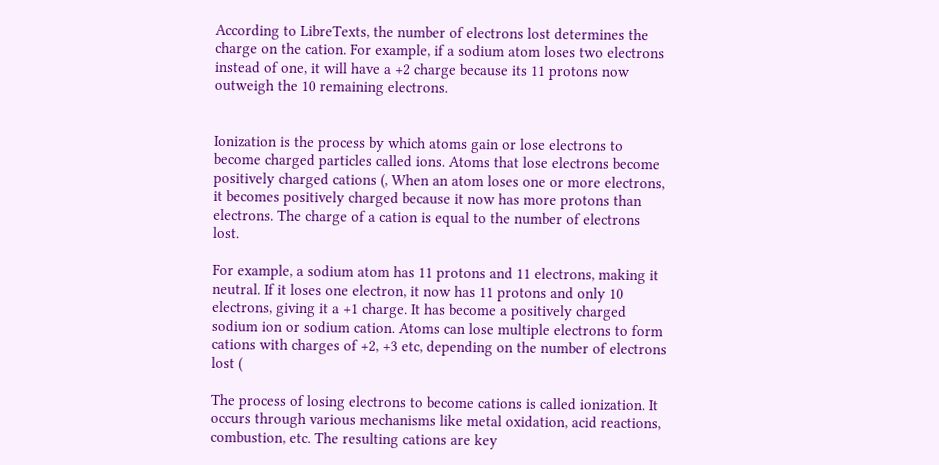According to LibreTexts, the number of electrons lost determines the charge on the cation. For example, if a sodium atom loses two electrons instead of one, it will have a +2 charge because its 11 protons now outweigh the 10 remaining electrons.


Ionization is the process by which atoms gain or lose electrons to become charged particles called ions. Atoms that lose electrons become positively charged cations (, When an atom loses one or more electrons, it becomes positively charged because it now has more protons than electrons. The charge of a cation is equal to the number of electrons lost.

For example, a sodium atom has 11 protons and 11 electrons, making it neutral. If it loses one electron, it now has 11 protons and only 10 electrons, giving it a +1 charge. It has become a positively charged sodium ion or sodium cation. Atoms can lose multiple electrons to form cations with charges of +2, +3 etc, depending on the number of electrons lost (

The process of losing electrons to become cations is called ionization. It occurs through various mechanisms like metal oxidation, acid reactions, combustion, etc. The resulting cations are key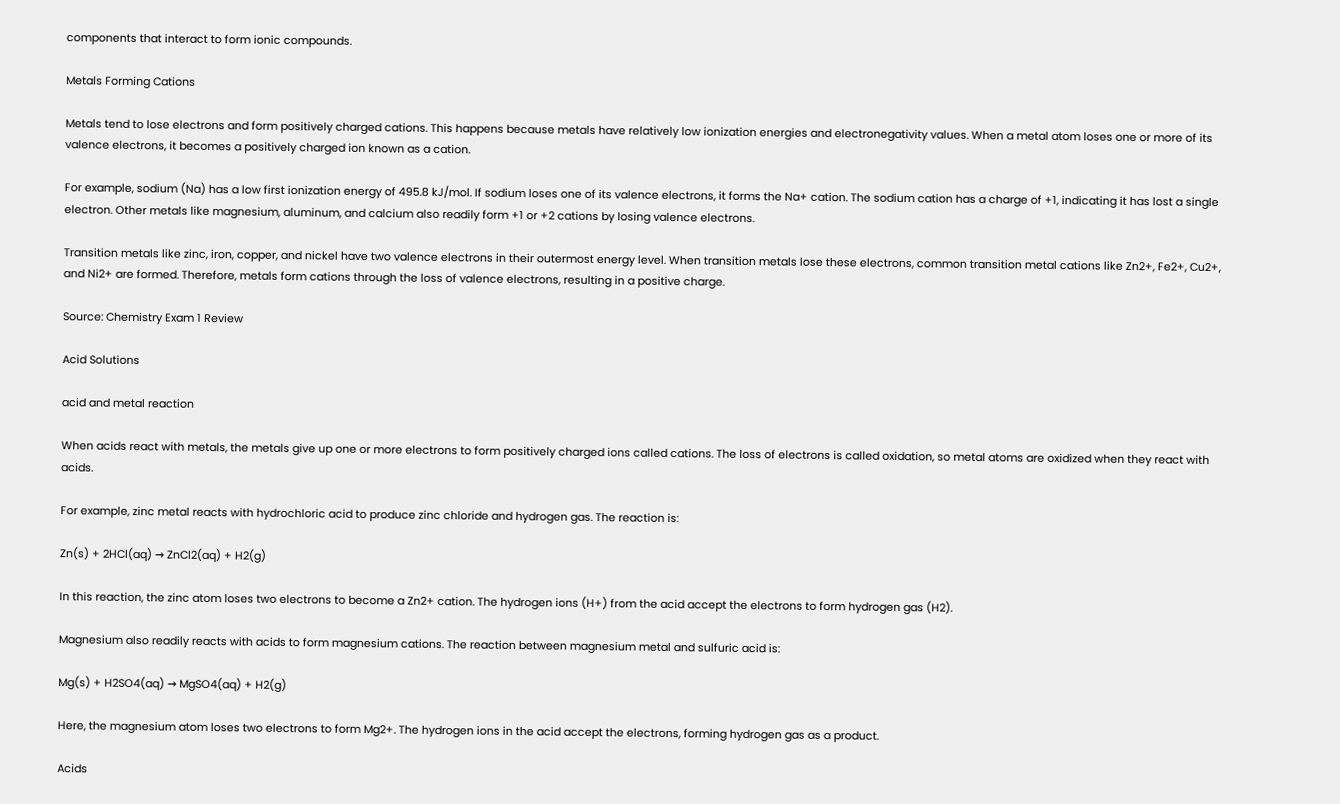components that interact to form ionic compounds.

Metals Forming Cations

Metals tend to lose electrons and form positively charged cations. This happens because metals have relatively low ionization energies and electronegativity values. When a metal atom loses one or more of its valence electrons, it becomes a positively charged ion known as a cation.

For example, sodium (Na) has a low first ionization energy of 495.8 kJ/mol. If sodium loses one of its valence electrons, it forms the Na+ cation. The sodium cation has a charge of +1, indicating it has lost a single electron. Other metals like magnesium, aluminum, and calcium also readily form +1 or +2 cations by losing valence electrons.

Transition metals like zinc, iron, copper, and nickel have two valence electrons in their outermost energy level. When transition metals lose these electrons, common transition metal cations like Zn2+, Fe2+, Cu2+, and Ni2+ are formed. Therefore, metals form cations through the loss of valence electrons, resulting in a positive charge.

Source: Chemistry Exam 1 Review

Acid Solutions

acid and metal reaction

When acids react with metals, the metals give up one or more electrons to form positively charged ions called cations. The loss of electrons is called oxidation, so metal atoms are oxidized when they react with acids.

For example, zinc metal reacts with hydrochloric acid to produce zinc chloride and hydrogen gas. The reaction is:

Zn(s) + 2HCl(aq) → ZnCl2(aq) + H2(g)

In this reaction, the zinc atom loses two electrons to become a Zn2+ cation. The hydrogen ions (H+) from the acid accept the electrons to form hydrogen gas (H2).

Magnesium also readily reacts with acids to form magnesium cations. The reaction between magnesium metal and sulfuric acid is:

Mg(s) + H2SO4(aq) → MgSO4(aq) + H2(g)

Here, the magnesium atom loses two electrons to form Mg2+. The hydrogen ions in the acid accept the electrons, forming hydrogen gas as a product.

Acids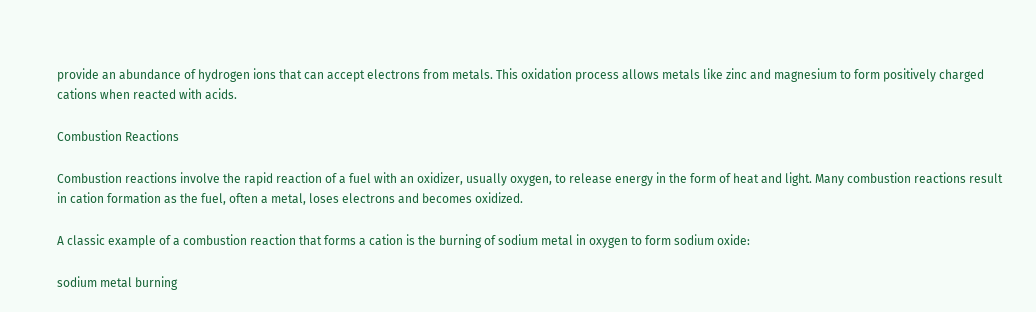provide an abundance of hydrogen ions that can accept electrons from metals. This oxidation process allows metals like zinc and magnesium to form positively charged cations when reacted with acids.

Combustion Reactions

Combustion reactions involve the rapid reaction of a fuel with an oxidizer, usually oxygen, to release energy in the form of heat and light. Many combustion reactions result in cation formation as the fuel, often a metal, loses electrons and becomes oxidized.

A classic example of a combustion reaction that forms a cation is the burning of sodium metal in oxygen to form sodium oxide:

sodium metal burning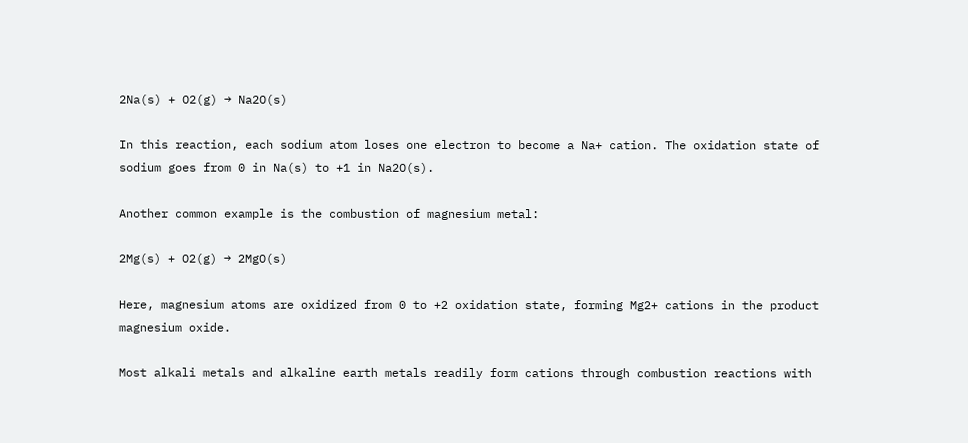2Na(s) + O2(g) → Na2O(s)

In this reaction, each sodium atom loses one electron to become a Na+ cation. The oxidation state of sodium goes from 0 in Na(s) to +1 in Na2O(s).

Another common example is the combustion of magnesium metal:

2Mg(s) + O2(g) → 2MgO(s)

Here, magnesium atoms are oxidized from 0 to +2 oxidation state, forming Mg2+ cations in the product magnesium oxide.

Most alkali metals and alkaline earth metals readily form cations through combustion reactions with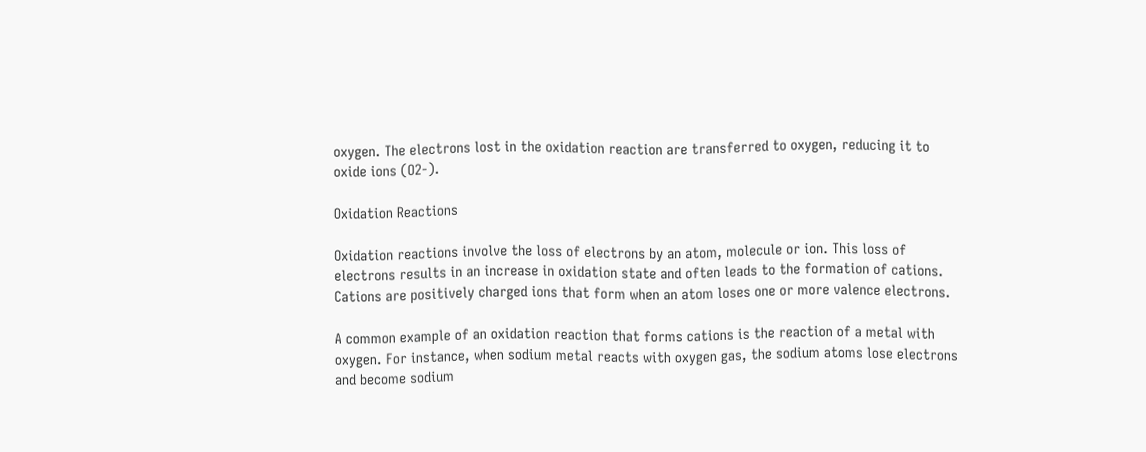oxygen. The electrons lost in the oxidation reaction are transferred to oxygen, reducing it to oxide ions (O2-).

Oxidation Reactions

Oxidation reactions involve the loss of electrons by an atom, molecule or ion. This loss of electrons results in an increase in oxidation state and often leads to the formation of cations. Cations are positively charged ions that form when an atom loses one or more valence electrons.

A common example of an oxidation reaction that forms cations is the reaction of a metal with oxygen. For instance, when sodium metal reacts with oxygen gas, the sodium atoms lose electrons and become sodium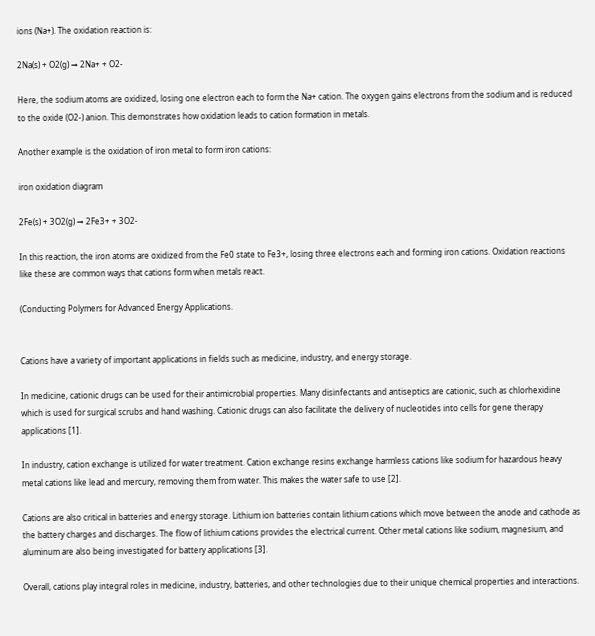ions (Na+). The oxidation reaction is:

2Na(s) + O2(g) → 2Na+ + O2-

Here, the sodium atoms are oxidized, losing one electron each to form the Na+ cation. The oxygen gains electrons from the sodium and is reduced to the oxide (O2-) anion. This demonstrates how oxidation leads to cation formation in metals.

Another example is the oxidation of iron metal to form iron cations:

iron oxidation diagram

2Fe(s) + 3O2(g) → 2Fe3+ + 3O2-

In this reaction, the iron atoms are oxidized from the Fe0 state to Fe3+, losing three electrons each and forming iron cations. Oxidation reactions like these are common ways that cations form when metals react.

(Conducting Polymers for Advanced Energy Applications.


Cations have a variety of important applications in fields such as medicine, industry, and energy storage.

In medicine, cationic drugs can be used for their antimicrobial properties. Many disinfectants and antiseptics are cationic, such as chlorhexidine which is used for surgical scrubs and hand washing. Cationic drugs can also facilitate the delivery of nucleotides into cells for gene therapy applications [1].

In industry, cation exchange is utilized for water treatment. Cation exchange resins exchange harmless cations like sodium for hazardous heavy metal cations like lead and mercury, removing them from water. This makes the water safe to use [2].

Cations are also critical in batteries and energy storage. Lithium ion batteries contain lithium cations which move between the anode and cathode as the battery charges and discharges. The flow of lithium cations provides the electrical current. Other metal cations like sodium, magnesium, and aluminum are also being investigated for battery applications [3].

Overall, cations play integral roles in medicine, industry, batteries, and other technologies due to their unique chemical properties and interactions.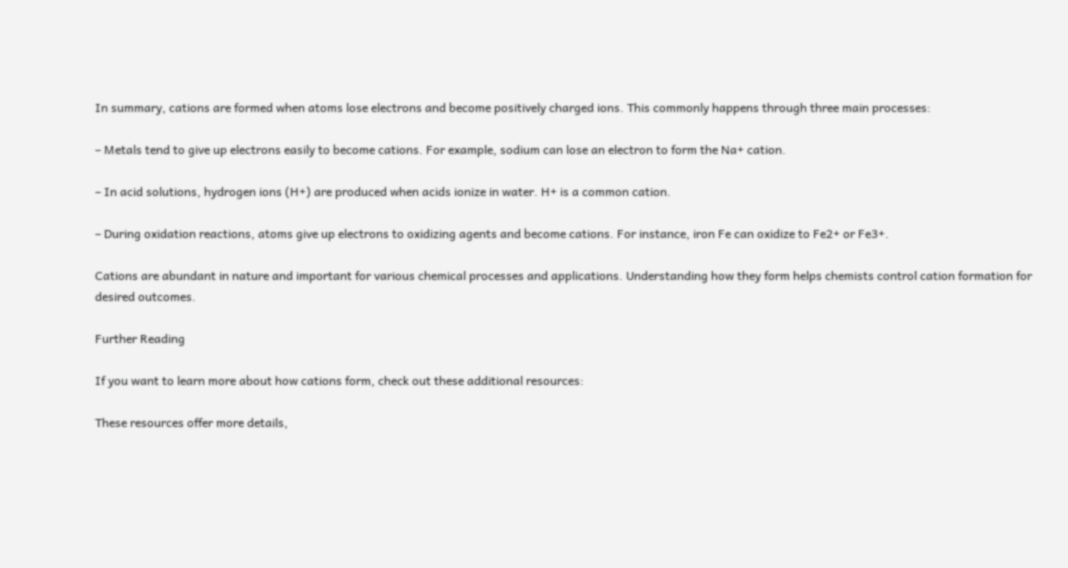In summary, cations are formed when atoms lose electrons and become positively charged ions. This commonly happens through three main processes:

– Metals tend to give up electrons easily to become cations. For example, sodium can lose an electron to form the Na+ cation.

– In acid solutions, hydrogen ions (H+) are produced when acids ionize in water. H+ is a common cation.

– During oxidation reactions, atoms give up electrons to oxidizing agents and become cations. For instance, iron Fe can oxidize to Fe2+ or Fe3+.

Cations are abundant in nature and important for various chemical processes and applications. Understanding how they form helps chemists control cation formation for desired outcomes.

Further Reading

If you want to learn more about how cations form, check out these additional resources:

These resources offer more details,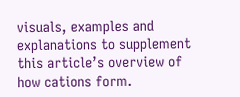visuals, examples and explanations to supplement this article’s overview of how cations form.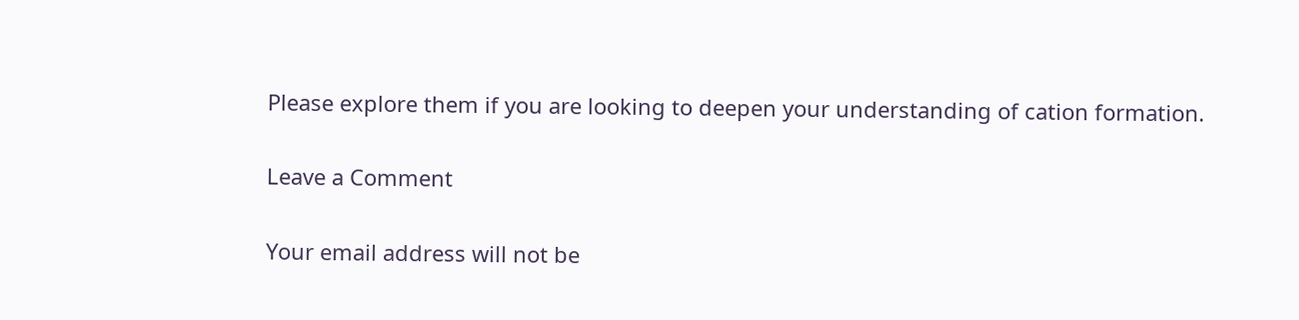Please explore them if you are looking to deepen your understanding of cation formation.

Leave a Comment

Your email address will not be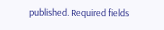published. Required fields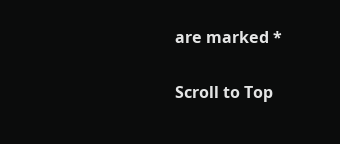are marked *

Scroll to Top